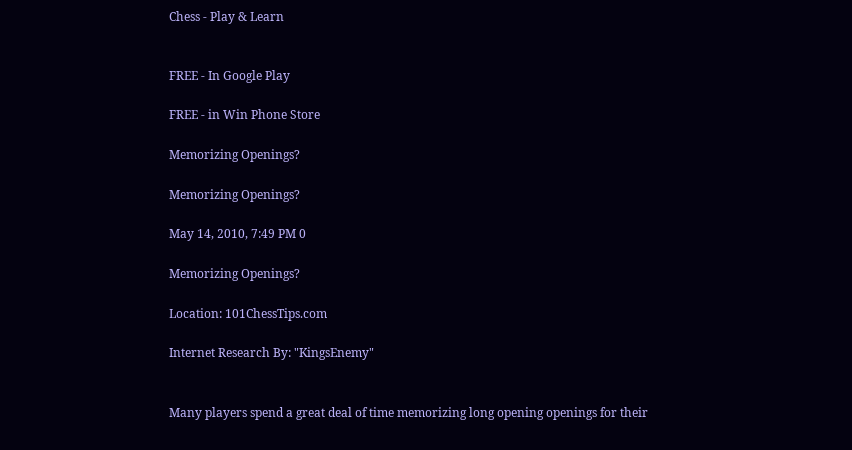Chess - Play & Learn


FREE - In Google Play

FREE - in Win Phone Store

Memorizing Openings?

Memorizing Openings?

May 14, 2010, 7:49 PM 0

Memorizing Openings?

Location: 101ChessTips.com

Internet Research By: "KingsEnemy"


Many players spend a great deal of time memorizing long opening openings for their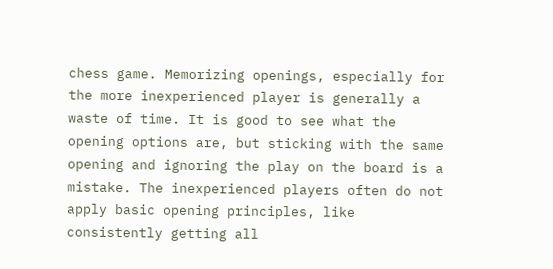chess game. Memorizing openings, especially for the more inexperienced player is generally a waste of time. It is good to see what the opening options are, but sticking with the same opening and ignoring the play on the board is a mistake. The inexperienced players often do not apply basic opening principles, like consistently getting all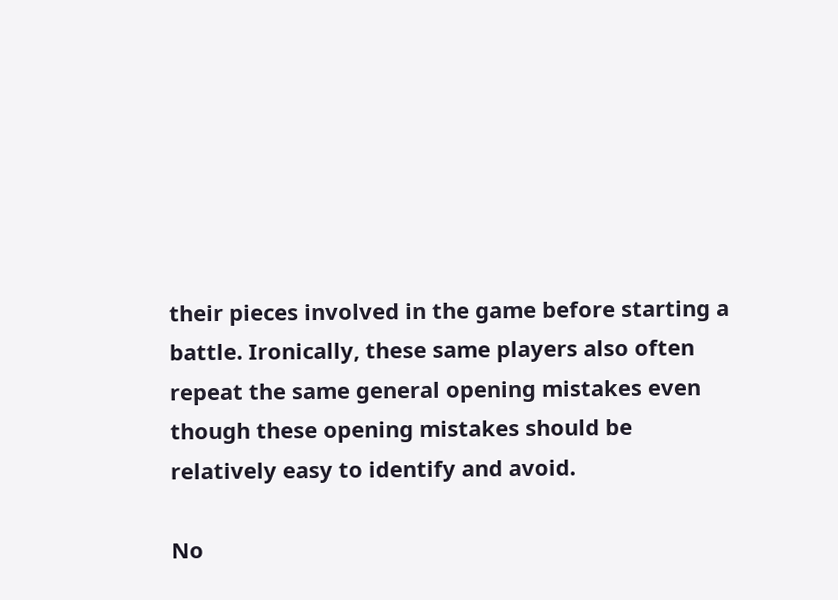their pieces involved in the game before starting a battle. Ironically, these same players also often repeat the same general opening mistakes even though these opening mistakes should be relatively easy to identify and avoid.

No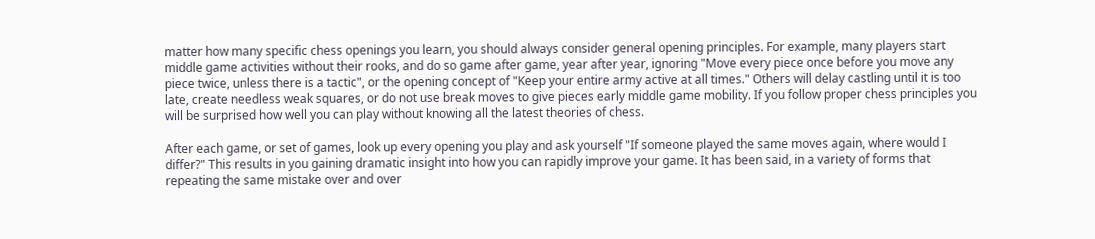matter how many specific chess openings you learn, you should always consider general opening principles. For example, many players start middle game activities without their rooks, and do so game after game, year after year, ignoring "Move every piece once before you move any piece twice, unless there is a tactic", or the opening concept of "Keep your entire army active at all times." Others will delay castling until it is too late, create needless weak squares, or do not use break moves to give pieces early middle game mobility. If you follow proper chess principles you will be surprised how well you can play without knowing all the latest theories of chess.

After each game, or set of games, look up every opening you play and ask yourself "If someone played the same moves again, where would I differ?" This results in you gaining dramatic insight into how you can rapidly improve your game. It has been said, in a variety of forms that repeating the same mistake over and over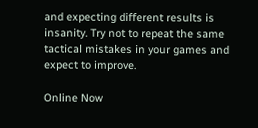and expecting different results is insanity. Try not to repeat the same tactical mistakes in your games and expect to improve.

Online Now